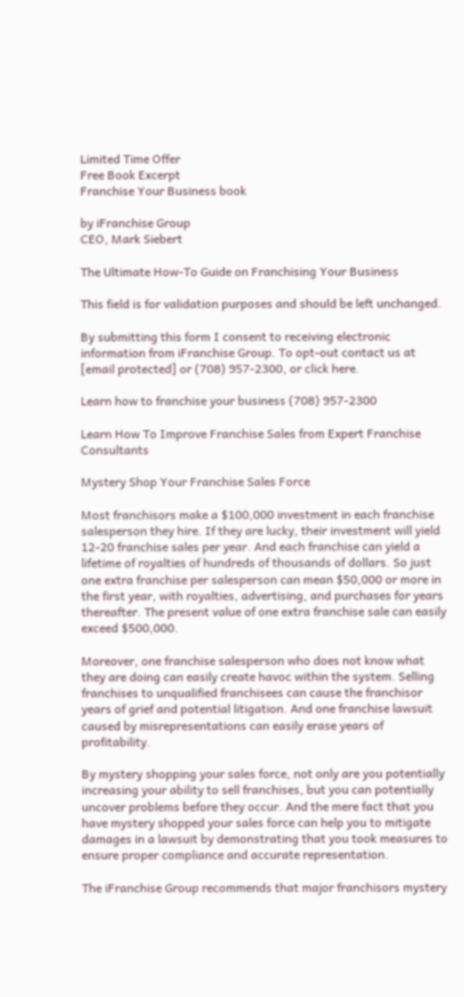Limited Time Offer
Free Book Excerpt
Franchise Your Business book

by iFranchise Group
CEO, Mark Siebert

The Ultimate How-To Guide on Franchising Your Business

This field is for validation purposes and should be left unchanged.

By submitting this form I consent to receiving electronic information from iFranchise Group. To opt-out contact us at [email protected] or (708) 957-2300, or click here.

Learn how to franchise your business (708) 957-2300

Learn How To Improve Franchise Sales from Expert Franchise Consultants

Mystery Shop Your Franchise Sales Force

Most franchisors make a $100,000 investment in each franchise salesperson they hire. If they are lucky, their investment will yield 12-20 franchise sales per year. And each franchise can yield a lifetime of royalties of hundreds of thousands of dollars. So just one extra franchise per salesperson can mean $50,000 or more in the first year, with royalties, advertising, and purchases for years thereafter. The present value of one extra franchise sale can easily exceed $500,000.

Moreover, one franchise salesperson who does not know what they are doing can easily create havoc within the system. Selling franchises to unqualified franchisees can cause the franchisor years of grief and potential litigation. And one franchise lawsuit caused by misrepresentations can easily erase years of profitability.

By mystery shopping your sales force, not only are you potentially increasing your ability to sell franchises, but you can potentially uncover problems before they occur. And the mere fact that you have mystery shopped your sales force can help you to mitigate damages in a lawsuit by demonstrating that you took measures to ensure proper compliance and accurate representation.

The iFranchise Group recommends that major franchisors mystery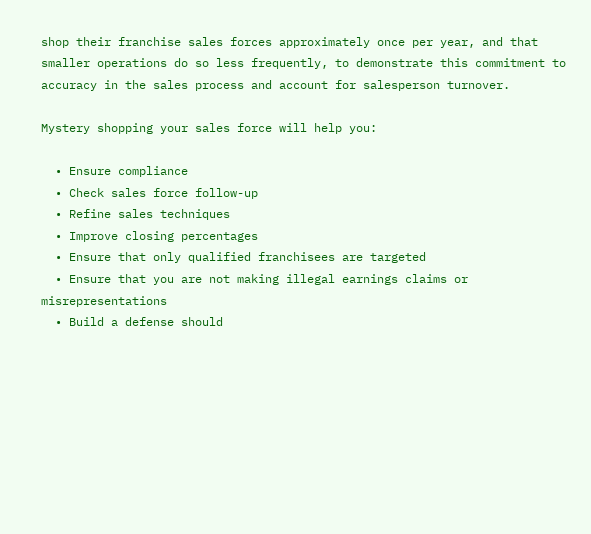shop their franchise sales forces approximately once per year, and that smaller operations do so less frequently, to demonstrate this commitment to accuracy in the sales process and account for salesperson turnover.

Mystery shopping your sales force will help you:

  • Ensure compliance
  • Check sales force follow-up
  • Refine sales techniques
  • Improve closing percentages
  • Ensure that only qualified franchisees are targeted
  • Ensure that you are not making illegal earnings claims or misrepresentations
  • Build a defense should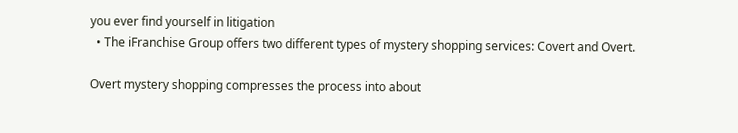you ever find yourself in litigation
  • The iFranchise Group offers two different types of mystery shopping services: Covert and Overt.

Overt mystery shopping compresses the process into about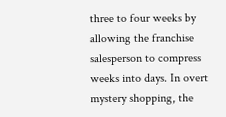three to four weeks by allowing the franchise salesperson to compress weeks into days. In overt mystery shopping, the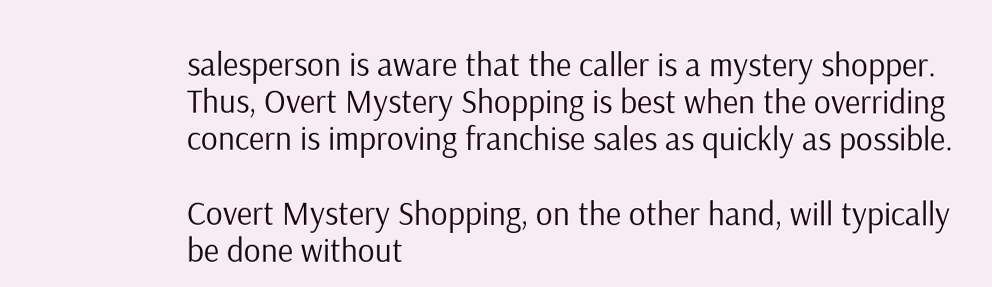salesperson is aware that the caller is a mystery shopper. Thus, Overt Mystery Shopping is best when the overriding concern is improving franchise sales as quickly as possible.

Covert Mystery Shopping, on the other hand, will typically be done without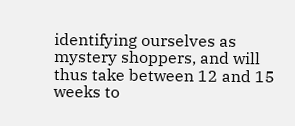identifying ourselves as mystery shoppers, and will thus take between 12 and 15 weeks to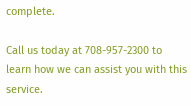complete.

Call us today at 708-957-2300 to learn how we can assist you with this service.